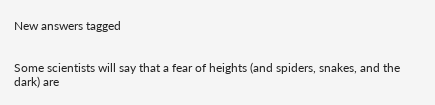New answers tagged


Some scientists will say that a fear of heights (and spiders, snakes, and the dark) are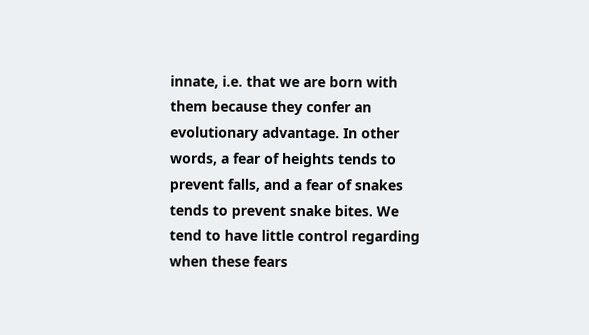innate, i.e. that we are born with them because they confer an evolutionary advantage. In other words, a fear of heights tends to prevent falls, and a fear of snakes tends to prevent snake bites. We tend to have little control regarding when these fears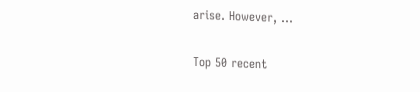arise. However, ...

Top 50 recent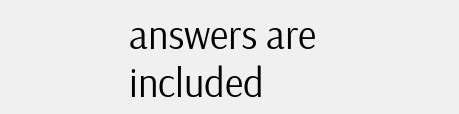answers are included